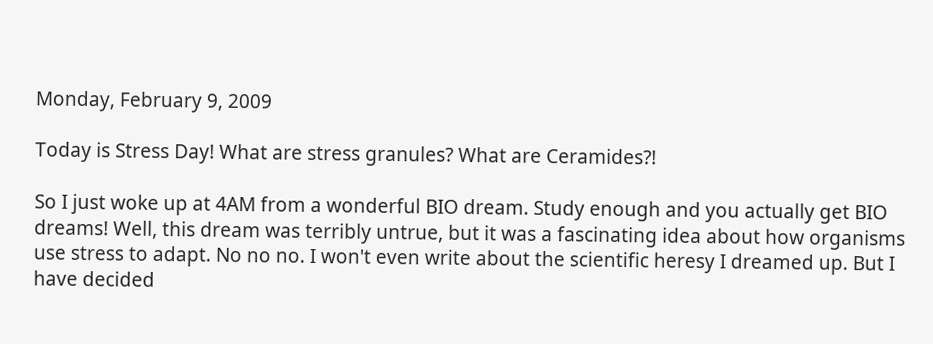Monday, February 9, 2009

Today is Stress Day! What are stress granules? What are Ceramides?!

So I just woke up at 4AM from a wonderful BIO dream. Study enough and you actually get BIO dreams! Well, this dream was terribly untrue, but it was a fascinating idea about how organisms use stress to adapt. No no no. I won't even write about the scientific heresy I dreamed up. But I have decided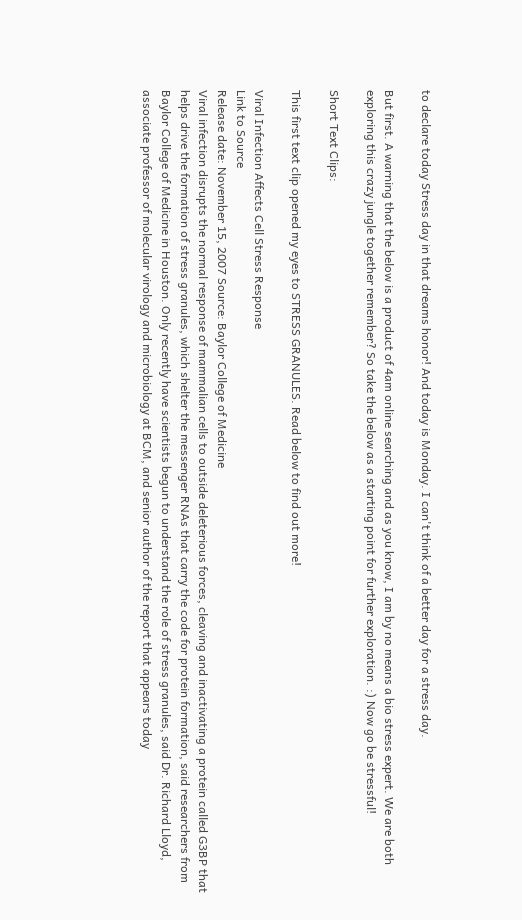to declare today Stress day in that dreams honor! And today is Monday. I can't think of a better day for a stress day.

But first. A warning that the below is a product of 4am online searching and as you know, I am by no means a bio stress expert. We are both exploring this crazy jungle together remember? So take the below as a starting point for further exploration. :) Now go be stressful!

Short Text Clips:

This first text clip opened my eyes to STRESS GRANULES. Read below to find out more!

Viral Infection Affects Cell Stress Response
Link to Source
Release date: November 15, 2007 Source: Baylor College of Medicine
Viral infection disrupts the normal response of mammalian cells to outside deleterious forces, cleaving and inactivating a protein called G3BP that helps drive the formation of stress granules, which shelter the messenger RNAs that carry the code for protein formation, said researchers from Baylor College of Medicine in Houston. Only recently have scientists begun to understand the role of stress granules, said Dr. Richard Lloyd, associate professor of molecular virology and microbiology at BCM, and senior author of the report that appears today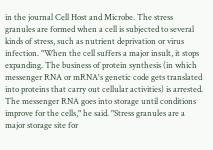in the journal Cell Host and Microbe. The stress granules are formed when a cell is subjected to several kinds of stress, such as nutrient deprivation or virus infection. "When the cell suffers a major insult, it stops expanding. The business of protein synthesis (in which messenger RNA or mRNA's genetic code gets translated into proteins that carry out cellular activities) is arrested. The messenger RNA goes into storage until conditions improve for the cells," he said. "Stress granules are a major storage site for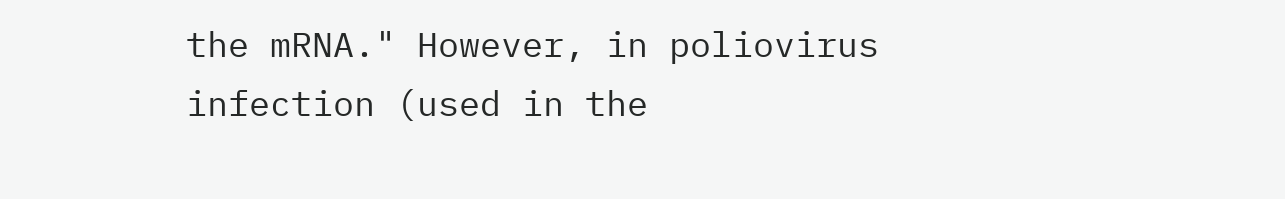the mRNA." However, in poliovirus infection (used in the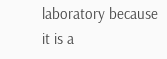laboratory because it is a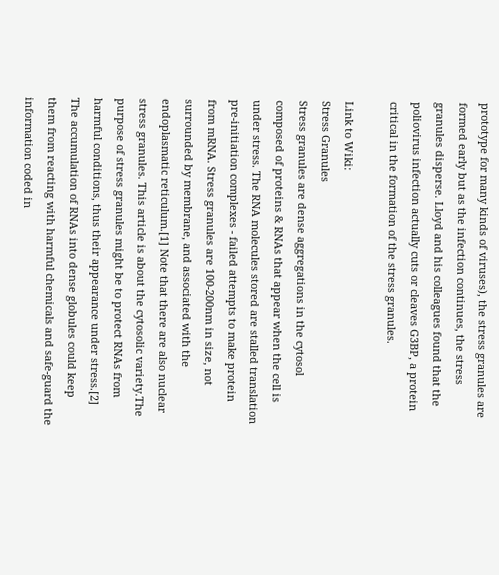prototype for many kinds of viruses), the stress granules are formed early but as the infection continues, the stress granules disperse. Lloyd and his colleagues found that the poliovirus infection actually cuts or cleaves G3BP, a protein critical in the formation of the stress granules.

Link to Wiki:
Stress Granules
Stress granules are dense aggregations in the cytosol composed of proteins & RNAs that appear when the cell is under stress. The RNA molecules stored are stalled translation pre-initiation complexes - failed attempts to make protein from mRNA. Stress granules are 100-200nm in size, not surrounded by membrane, and associated with the endoplasmatic reticulum.[1] Note that there are also nuclear stress granules. This article is about the cytosolic variety.The purpose of stress granules might be to protect RNAs from harmful conditions, thus their appearance under stress.[2] The accumulation of RNAs into dense globules could keep them from reacting with harmful chemicals and safe-guard the information coded in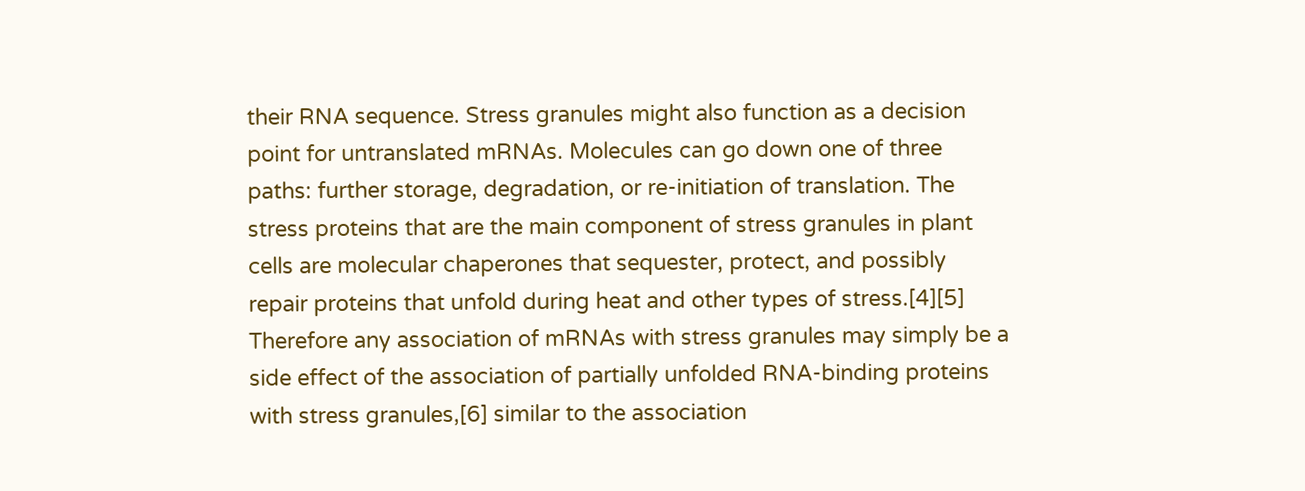their RNA sequence. Stress granules might also function as a decision point for untranslated mRNAs. Molecules can go down one of three paths: further storage, degradation, or re-initiation of translation. The stress proteins that are the main component of stress granules in plant cells are molecular chaperones that sequester, protect, and possibly repair proteins that unfold during heat and other types of stress.[4][5] Therefore any association of mRNAs with stress granules may simply be a side effect of the association of partially unfolded RNA-binding proteins with stress granules,[6] similar to the association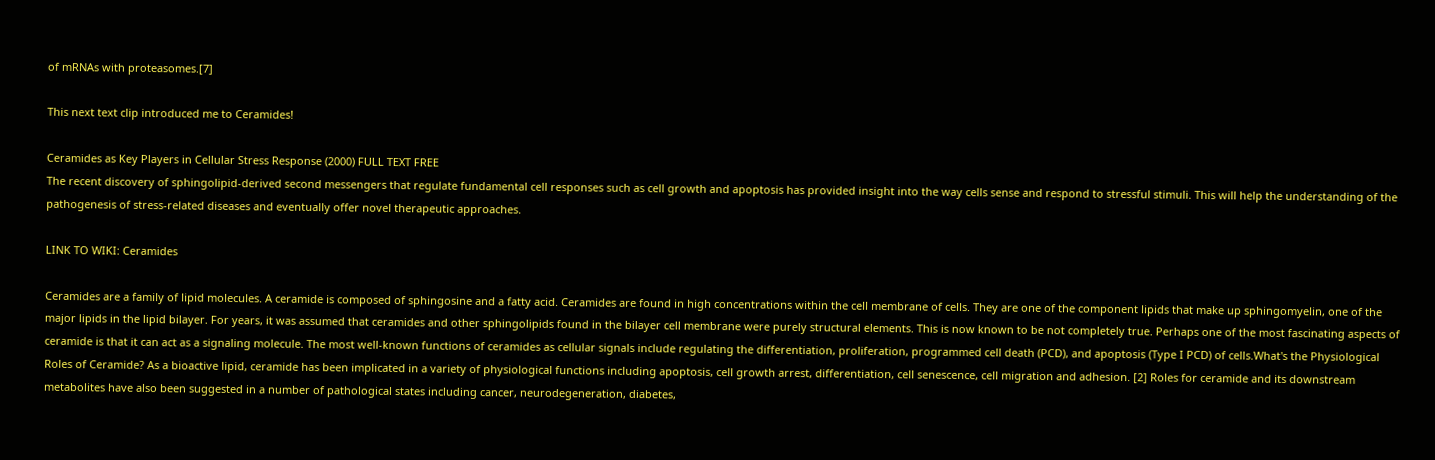of mRNAs with proteasomes.[7]

This next text clip introduced me to Ceramides!

Ceramides as Key Players in Cellular Stress Response (2000) FULL TEXT FREE
The recent discovery of sphingolipid-derived second messengers that regulate fundamental cell responses such as cell growth and apoptosis has provided insight into the way cells sense and respond to stressful stimuli. This will help the understanding of the pathogenesis of stress-related diseases and eventually offer novel therapeutic approaches.

LINK TO WIKI: Ceramides

Ceramides are a family of lipid molecules. A ceramide is composed of sphingosine and a fatty acid. Ceramides are found in high concentrations within the cell membrane of cells. They are one of the component lipids that make up sphingomyelin, one of the major lipids in the lipid bilayer. For years, it was assumed that ceramides and other sphingolipids found in the bilayer cell membrane were purely structural elements. This is now known to be not completely true. Perhaps one of the most fascinating aspects of ceramide is that it can act as a signaling molecule. The most well-known functions of ceramides as cellular signals include regulating the differentiation, proliferation, programmed cell death (PCD), and apoptosis (Type I PCD) of cells.What's the Physiological Roles of Ceramide? As a bioactive lipid, ceramide has been implicated in a variety of physiological functions including apoptosis, cell growth arrest, differentiation, cell senescence, cell migration and adhesion. [2] Roles for ceramide and its downstream metabolites have also been suggested in a number of pathological states including cancer, neurodegeneration, diabetes,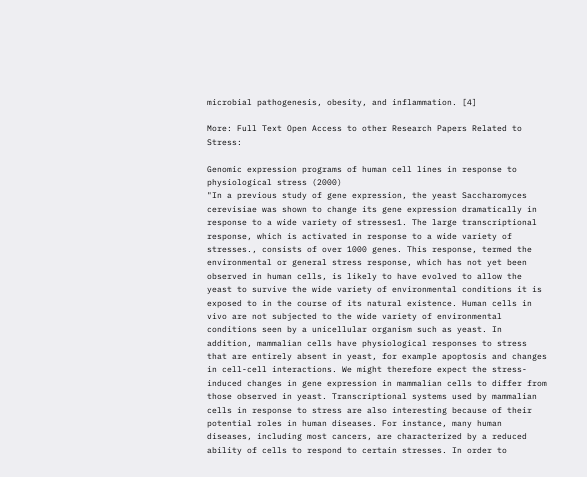microbial pathogenesis, obesity, and inflammation. [4]

More: Full Text Open Access to other Research Papers Related to Stress:

Genomic expression programs of human cell lines in response to physiological stress (2000)
"In a previous study of gene expression, the yeast Saccharomyces cerevisiae was shown to change its gene expression dramatically in response to a wide variety of stresses1. The large transcriptional response, which is activated in response to a wide variety of stresses., consists of over 1000 genes. This response, termed the environmental or general stress response, which has not yet been observed in human cells, is likely to have evolved to allow the yeast to survive the wide variety of environmental conditions it is exposed to in the course of its natural existence. Human cells in vivo are not subjected to the wide variety of environmental conditions seen by a unicellular organism such as yeast. In addition, mammalian cells have physiological responses to stress that are entirely absent in yeast, for example apoptosis and changes in cell-cell interactions. We might therefore expect the stress-induced changes in gene expression in mammalian cells to differ from those observed in yeast. Transcriptional systems used by mammalian cells in response to stress are also interesting because of their potential roles in human diseases. For instance, many human diseases, including most cancers, are characterized by a reduced ability of cells to respond to certain stresses. In order to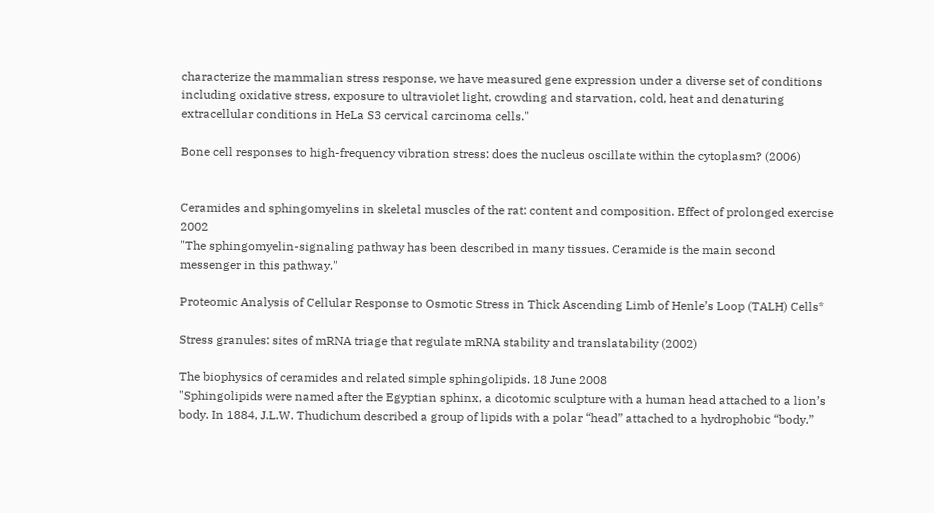characterize the mammalian stress response, we have measured gene expression under a diverse set of conditions including oxidative stress, exposure to ultraviolet light, crowding and starvation, cold, heat and denaturing extracellular conditions in HeLa S3 cervical carcinoma cells."

Bone cell responses to high-frequency vibration stress: does the nucleus oscillate within the cytoplasm? (2006)


Ceramides and sphingomyelins in skeletal muscles of the rat: content and composition. Effect of prolonged exercise 2002
"The sphingomyelin-signaling pathway has been described in many tissues. Ceramide is the main second messenger in this pathway."

Proteomic Analysis of Cellular Response to Osmotic Stress in Thick Ascending Limb of Henle’s Loop (TALH) Cells*

Stress granules: sites of mRNA triage that regulate mRNA stability and translatability (2002)

The biophysics of ceramides and related simple sphingolipids. 18 June 2008
"Sphingolipids were named after the Egyptian sphinx, a dicotomic sculpture with a human head attached to a lion’s body. In 1884, J.L.W. Thudichum described a group of lipids with a polar “head” attached to a hydrophobic “body.”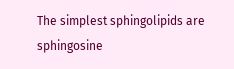The simplest sphingolipids are sphingosine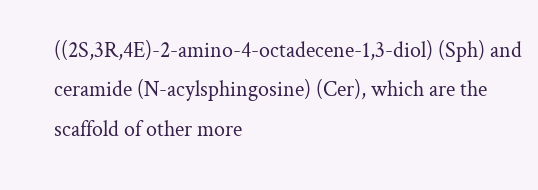((2S,3R,4E)-2-amino-4-octadecene-1,3-diol) (Sph) and ceramide (N-acylsphingosine) (Cer), which are the scaffold of other more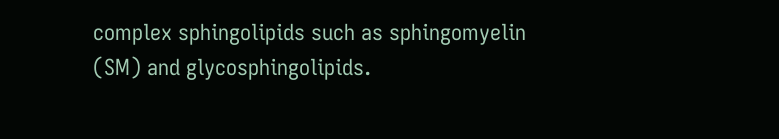complex sphingolipids such as sphingomyelin (SM) and glycosphingolipids.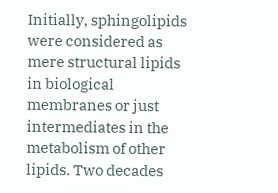Initially, sphingolipids were considered as mere structural lipids in biological membranes or just intermediates in the metabolism of other lipids. Two decades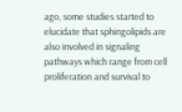ago, some studies started to elucidate that sphingolipids are also involved in signaling pathways which range from cell proliferation and survival to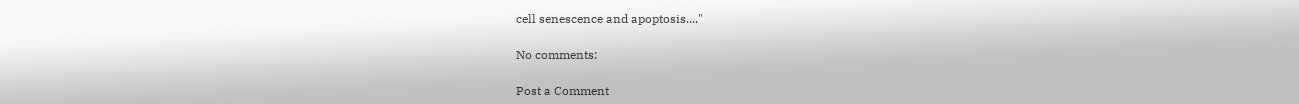cell senescence and apoptosis...."

No comments:

Post a Comment